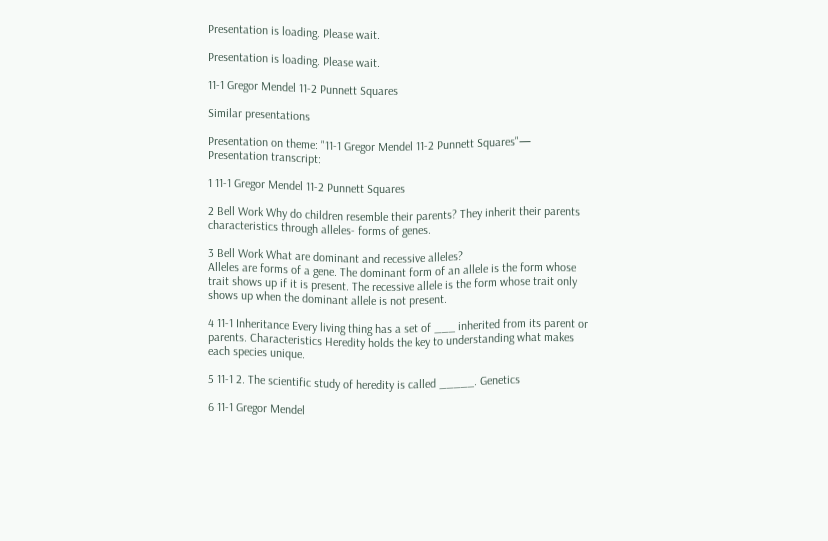Presentation is loading. Please wait.

Presentation is loading. Please wait.

11-1 Gregor Mendel 11-2 Punnett Squares

Similar presentations

Presentation on theme: "11-1 Gregor Mendel 11-2 Punnett Squares"— Presentation transcript:

1 11-1 Gregor Mendel 11-2 Punnett Squares

2 Bell Work Why do children resemble their parents? They inherit their parents characteristics through alleles- forms of genes.

3 Bell Work What are dominant and recessive alleles?
Alleles are forms of a gene. The dominant form of an allele is the form whose trait shows up if it is present. The recessive allele is the form whose trait only shows up when the dominant allele is not present.

4 11-1 Inheritance Every living thing has a set of ___ inherited from its parent or parents. Characteristics Heredity holds the key to understanding what makes each species unique.

5 11-1 2. The scientific study of heredity is called _____. Genetics

6 11-1 Gregor Mendel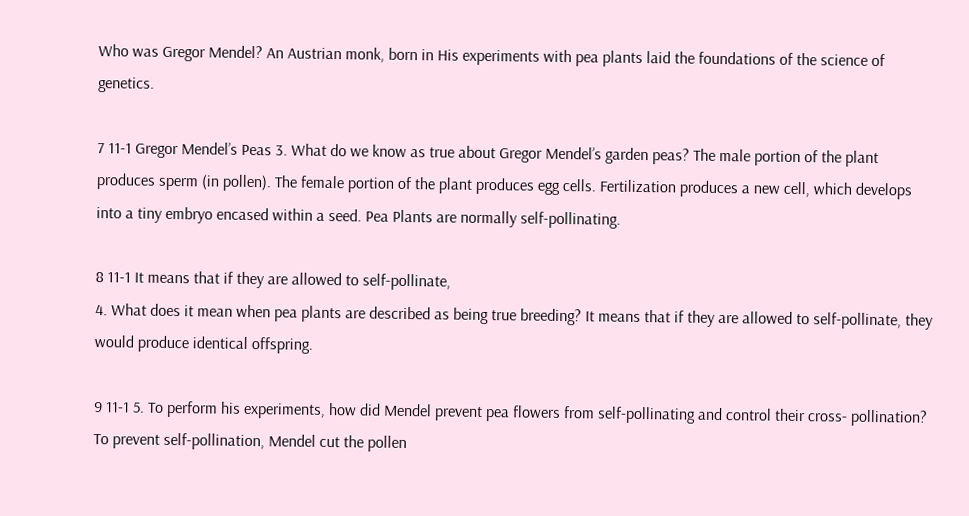Who was Gregor Mendel? An Austrian monk, born in His experiments with pea plants laid the foundations of the science of genetics.

7 11-1 Gregor Mendel’s Peas 3. What do we know as true about Gregor Mendel’s garden peas? The male portion of the plant produces sperm (in pollen). The female portion of the plant produces egg cells. Fertilization produces a new cell, which develops into a tiny embryo encased within a seed. Pea Plants are normally self-pollinating.

8 11-1 It means that if they are allowed to self-pollinate,
4. What does it mean when pea plants are described as being true breeding? It means that if they are allowed to self-pollinate, they would produce identical offspring.

9 11-1 5. To perform his experiments, how did Mendel prevent pea flowers from self-pollinating and control their cross- pollination? To prevent self-pollination, Mendel cut the pollen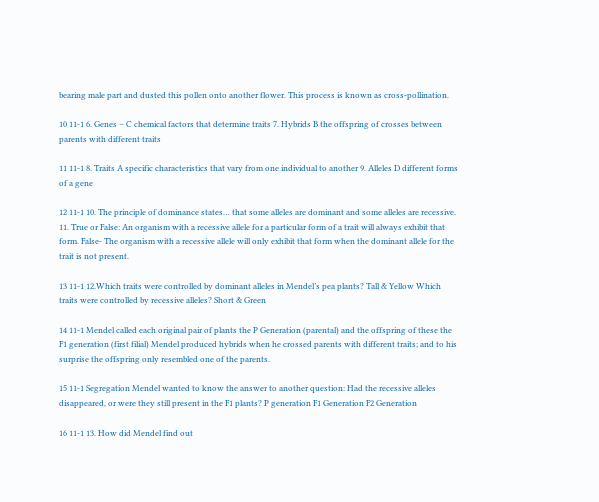bearing male part and dusted this pollen onto another flower. This process is known as cross-pollination.

10 11-1 6. Genes – C chemical factors that determine traits 7. Hybrids B the offspring of crosses between parents with different traits

11 11-1 8. Traits A specific characteristics that vary from one individual to another 9. Alleles D different forms of a gene

12 11-1 10. The principle of dominance states… that some alleles are dominant and some alleles are recessive. 11. True or False: An organism with a recessive allele for a particular form of a trait will always exhibit that form. False- The organism with a recessive allele will only exhibit that form when the dominant allele for the trait is not present.

13 11-1 12.Which traits were controlled by dominant alleles in Mendel’s pea plants? Tall & Yellow Which traits were controlled by recessive alleles? Short & Green

14 11-1 Mendel called each original pair of plants the P Generation (parental) and the offspring of these the F1 generation (first filial) Mendel produced hybrids when he crossed parents with different traits; and to his surprise the offspring only resembled one of the parents.

15 11-1 Segregation Mendel wanted to know the answer to another question: Had the recessive alleles disappeared, or were they still present in the F1 plants? P generation F1 Generation F2 Generation

16 11-1 13. How did Mendel find out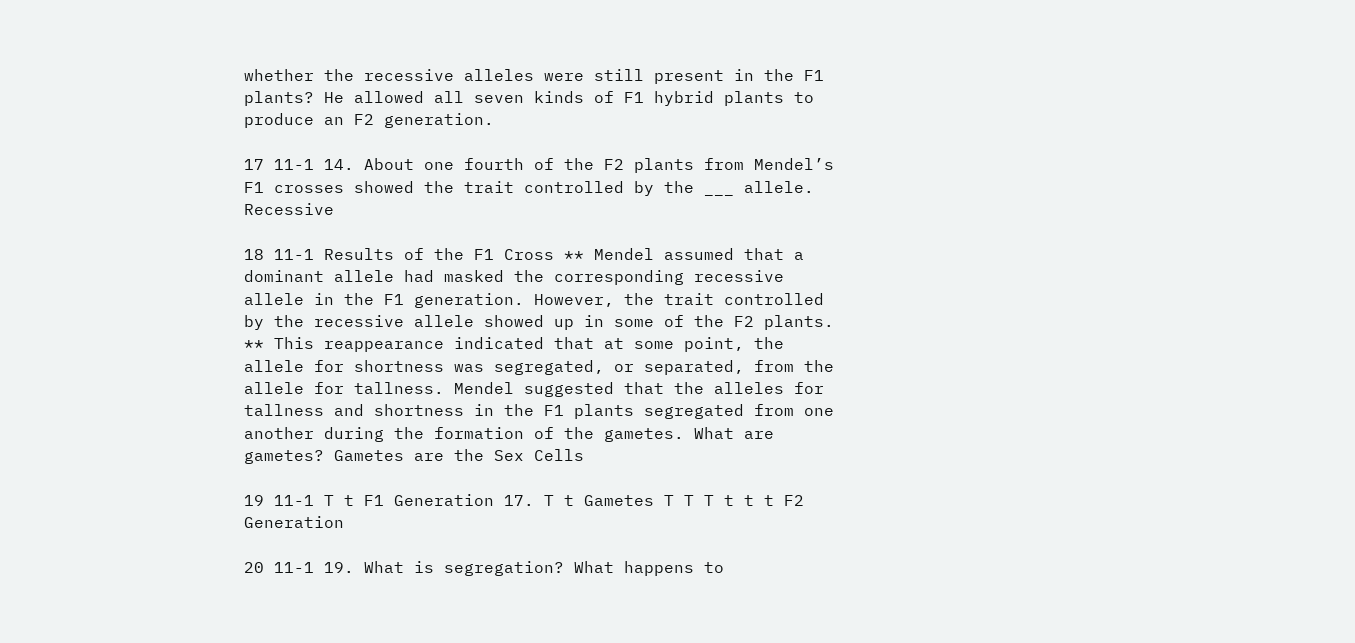whether the recessive alleles were still present in the F1 plants? He allowed all seven kinds of F1 hybrid plants to produce an F2 generation.

17 11-1 14. About one fourth of the F2 plants from Mendel’s F1 crosses showed the trait controlled by the ___ allele. Recessive

18 11-1 Results of the F1 Cross ** Mendel assumed that a dominant allele had masked the corresponding recessive allele in the F1 generation. However, the trait controlled by the recessive allele showed up in some of the F2 plants. ** This reappearance indicated that at some point, the allele for shortness was segregated, or separated, from the allele for tallness. Mendel suggested that the alleles for tallness and shortness in the F1 plants segregated from one another during the formation of the gametes. What are gametes? Gametes are the Sex Cells

19 11-1 T t F1 Generation 17. T t Gametes T T T t t t F2 Generation

20 11-1 19. What is segregation? What happens to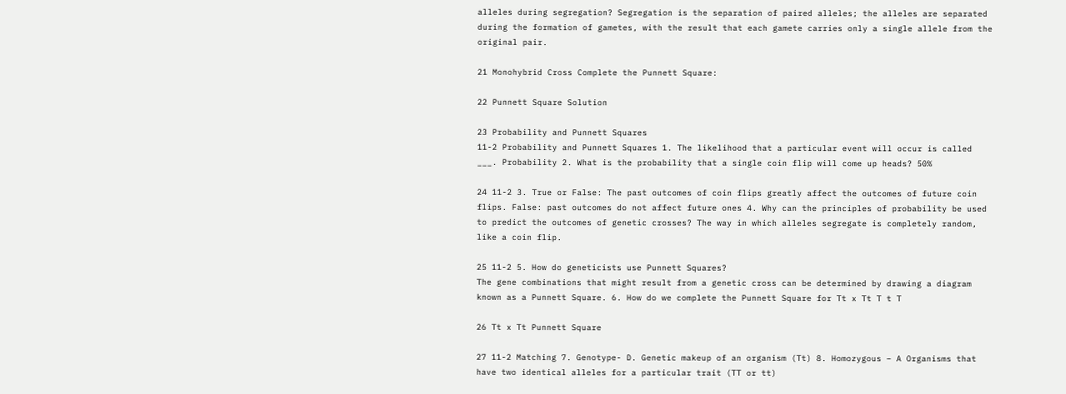alleles during segregation? Segregation is the separation of paired alleles; the alleles are separated during the formation of gametes, with the result that each gamete carries only a single allele from the original pair.

21 Monohybrid Cross Complete the Punnett Square:

22 Punnett Square Solution

23 Probability and Punnett Squares
11-2 Probability and Punnett Squares 1. The likelihood that a particular event will occur is called ___. Probability 2. What is the probability that a single coin flip will come up heads? 50%

24 11-2 3. True or False: The past outcomes of coin flips greatly affect the outcomes of future coin flips. False: past outcomes do not affect future ones 4. Why can the principles of probability be used to predict the outcomes of genetic crosses? The way in which alleles segregate is completely random, like a coin flip.

25 11-2 5. How do geneticists use Punnett Squares?
The gene combinations that might result from a genetic cross can be determined by drawing a diagram known as a Punnett Square. 6. How do we complete the Punnett Square for Tt x Tt T t T

26 Tt x Tt Punnett Square

27 11-2 Matching 7. Genotype- D. Genetic makeup of an organism (Tt) 8. Homozygous – A Organisms that have two identical alleles for a particular trait (TT or tt)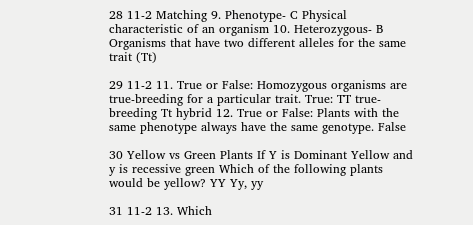28 11-2 Matching 9. Phenotype- C Physical characteristic of an organism 10. Heterozygous- B Organisms that have two different alleles for the same trait (Tt)

29 11-2 11. True or False: Homozygous organisms are true-breeding for a particular trait. True: TT true-breeding Tt hybrid 12. True or False: Plants with the same phenotype always have the same genotype. False

30 Yellow vs Green Plants If Y is Dominant Yellow and y is recessive green Which of the following plants would be yellow? YY Yy, yy

31 11-2 13. Which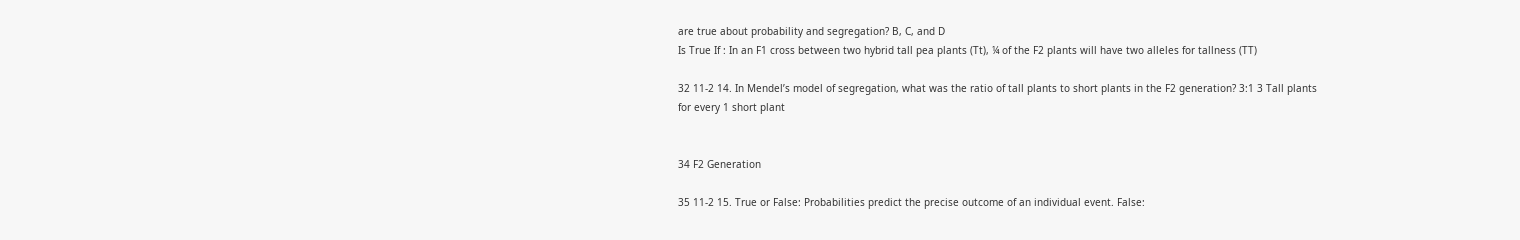are true about probability and segregation? B, C, and D
Is True If : In an F1 cross between two hybrid tall pea plants (Tt), ¼ of the F2 plants will have two alleles for tallness (TT)

32 11-2 14. In Mendel’s model of segregation, what was the ratio of tall plants to short plants in the F2 generation? 3:1 3 Tall plants for every 1 short plant


34 F2 Generation

35 11-2 15. True or False: Probabilities predict the precise outcome of an individual event. False: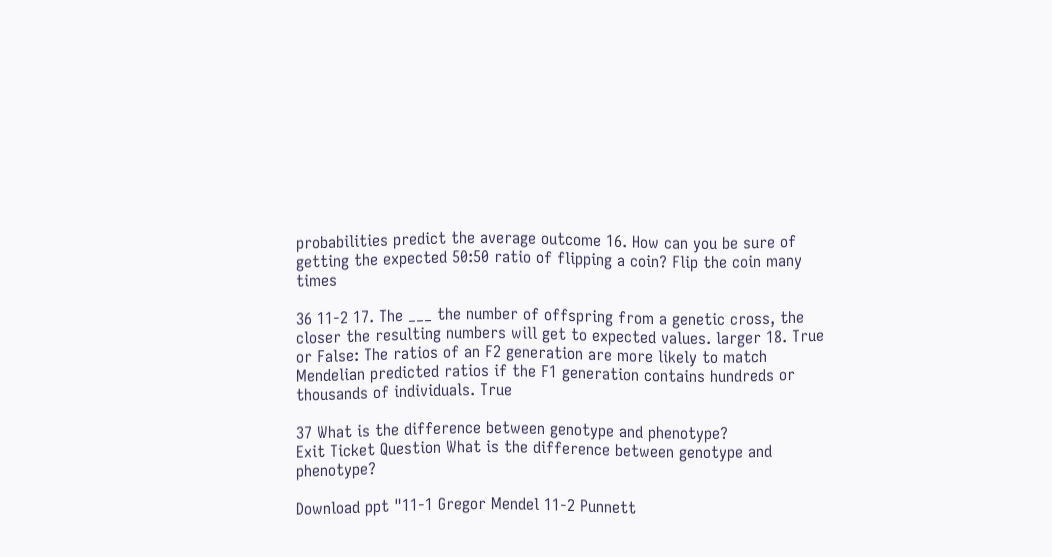probabilities predict the average outcome 16. How can you be sure of getting the expected 50:50 ratio of flipping a coin? Flip the coin many times

36 11-2 17. The ___ the number of offspring from a genetic cross, the closer the resulting numbers will get to expected values. larger 18. True or False: The ratios of an F2 generation are more likely to match Mendelian predicted ratios if the F1 generation contains hundreds or thousands of individuals. True

37 What is the difference between genotype and phenotype?
Exit Ticket Question What is the difference between genotype and phenotype?

Download ppt "11-1 Gregor Mendel 11-2 Punnett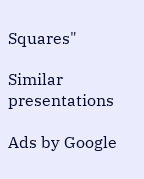Squares"

Similar presentations

Ads by Google